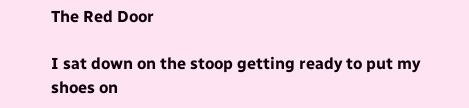The Red Door

I sat down on the stoop getting ready to put my shoes on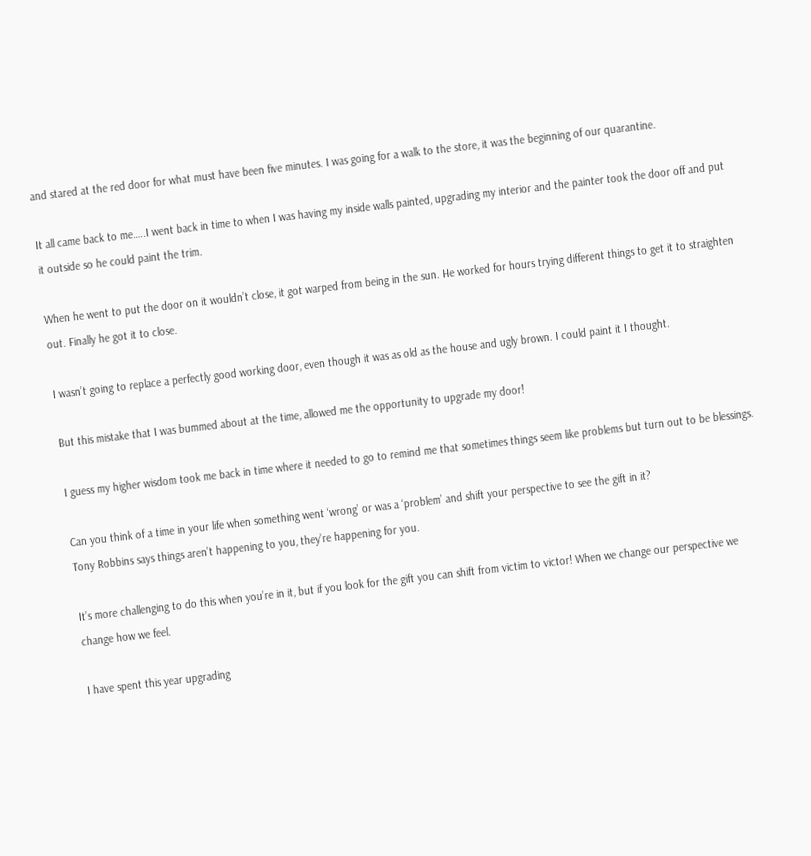and stared at the red door for what must have been five minutes. I was going for a walk to the store, it was the beginning of our quarantine.

It all came back to me…..I went back in time to when I was having my inside walls painted, upgrading my interior and the painter took the door off and put it outside so he could paint the trim.

When he went to put the door on it wouldn’t close, it got warped from being in the sun. He worked for hours trying different things to get it to straighten out. Finally he got it to close.

I wasn’t going to replace a perfectly good working door, even though it was as old as the house and ugly brown. I could paint it I thought.

But this mistake that I was bummed about at the time, allowed me the opportunity to upgrade my door!

I guess my higher wisdom took me back in time where it needed to go to remind me that sometimes things seem like problems but turn out to be blessings.

Can you think of a time in your life when something went ‘wrong’ or was a ‘problem’ and shift your perspective to see the gift in it?
Tony Robbins says things aren’t happening to you, they’re happening for you.

It’s more challenging to do this when you’re in it, but if you look for the gift you can shift from victim to victor! When we change our perspective we change how we feel.

I have spent this year upgrading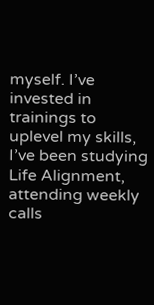myself. I’ve invested in trainings to uplevel my skills, I’ve been studying Life Alignment, attending weekly calls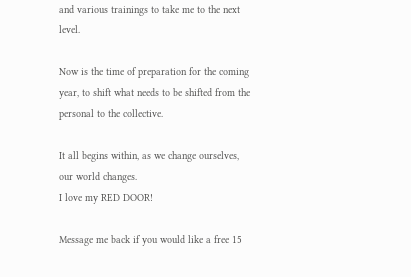and various trainings to take me to the next level.

Now is the time of preparation for the coming year, to shift what needs to be shifted from the personal to the collective.

It all begins within, as we change ourselves, our world changes.
I love my RED DOOR!

Message me back if you would like a free 15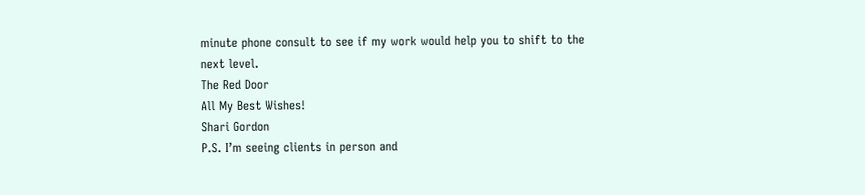minute phone consult to see if my work would help you to shift to the next level.
The Red Door
All My Best Wishes!
Shari Gordon
P.S. I’m seeing clients in person and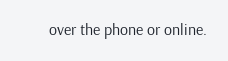over the phone or online.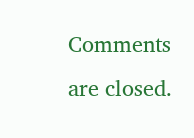Comments are closed.